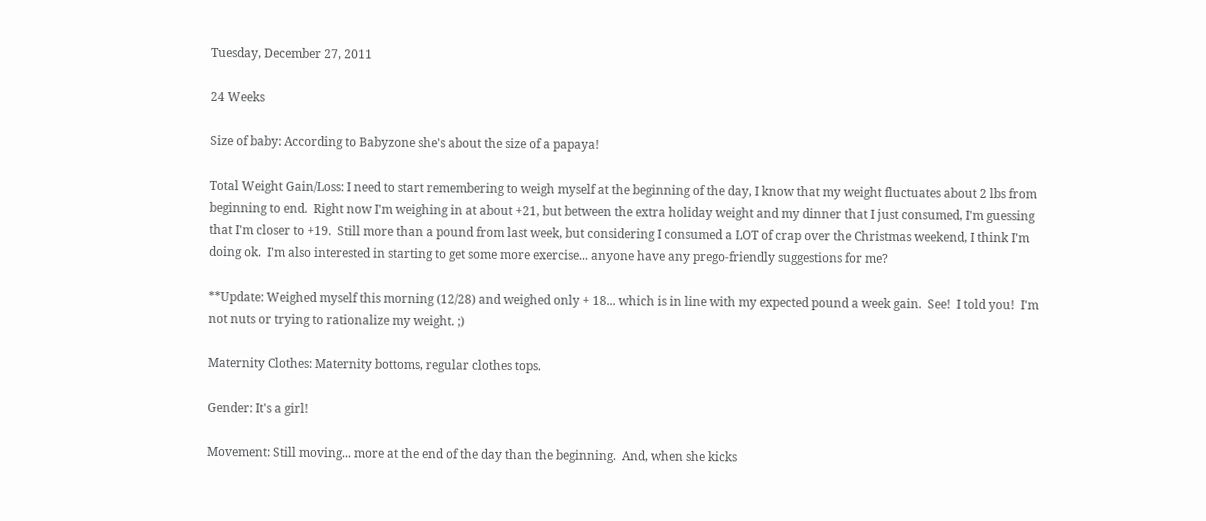Tuesday, December 27, 2011

24 Weeks

Size of baby: According to Babyzone she's about the size of a papaya!

Total Weight Gain/Loss: I need to start remembering to weigh myself at the beginning of the day, I know that my weight fluctuates about 2 lbs from beginning to end.  Right now I'm weighing in at about +21, but between the extra holiday weight and my dinner that I just consumed, I'm guessing that I'm closer to +19.  Still more than a pound from last week, but considering I consumed a LOT of crap over the Christmas weekend, I think I'm doing ok.  I'm also interested in starting to get some more exercise... anyone have any prego-friendly suggestions for me?

**Update: Weighed myself this morning (12/28) and weighed only + 18... which is in line with my expected pound a week gain.  See!  I told you!  I'm not nuts or trying to rationalize my weight. ;)

Maternity Clothes: Maternity bottoms, regular clothes tops.

Gender: It's a girl!

Movement: Still moving... more at the end of the day than the beginning.  And, when she kicks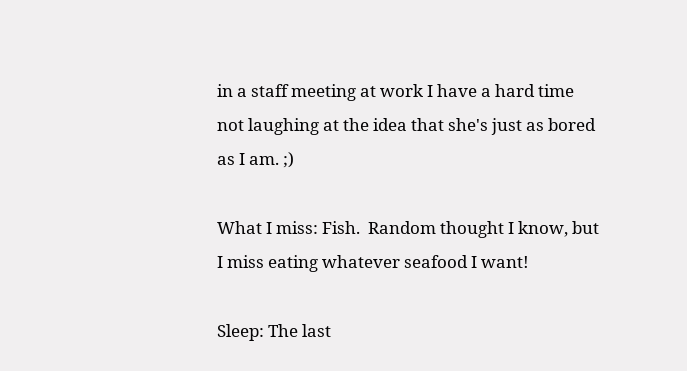in a staff meeting at work I have a hard time not laughing at the idea that she's just as bored as I am. ;)

What I miss: Fish.  Random thought I know, but I miss eating whatever seafood I want!

Sleep: The last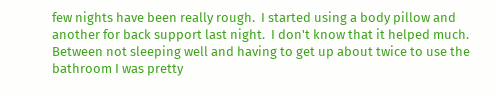few nights have been really rough.  I started using a body pillow and another for back support last night.  I don't know that it helped much.  Between not sleeping well and having to get up about twice to use the bathroom I was pretty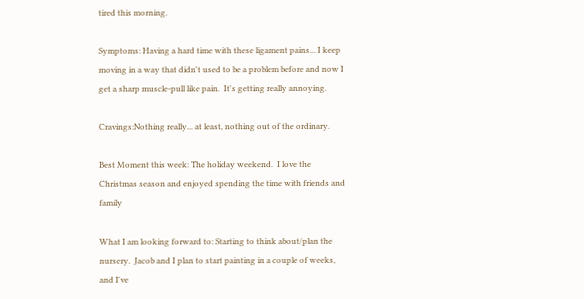tired this morning.

Symptoms: Having a hard time with these ligament pains... I keep moving in a way that didn't used to be a problem before and now I get a sharp muscle-pull like pain.  It's getting really annoying.

Cravings:Nothing really... at least, nothing out of the ordinary.

Best Moment this week: The holiday weekend.  I love the Christmas season and enjoyed spending the time with friends and family

What I am looking forward to: Starting to think about/plan the nursery.  Jacob and I plan to start painting in a couple of weeks, and I've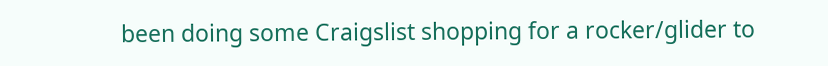been doing some Craigslist shopping for a rocker/glider to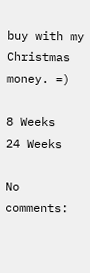buy with my Christmas money. =)

8 Weeks
24 Weeks

No comments: